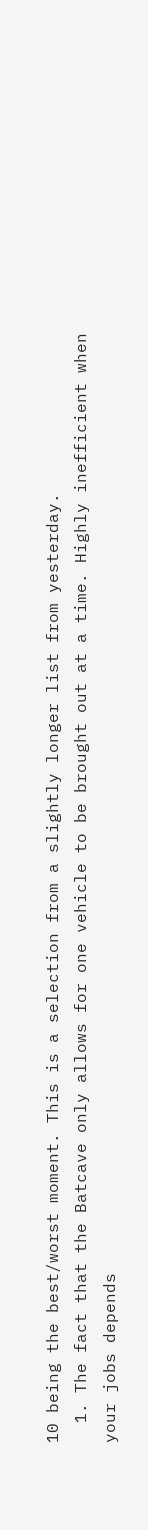10 being the best/worst moment. This is a selection from a slightly longer list from yesterday.
  1. The fact that the Batcave only allows for one vehicle to be brought out at a time. Highly inefficient when your jobs depends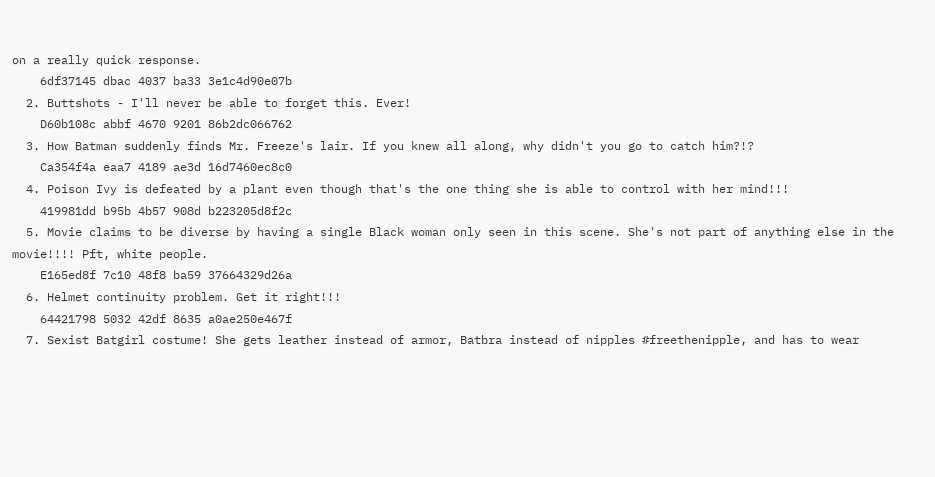on a really quick response.
    6df37145 dbac 4037 ba33 3e1c4d90e07b
  2. Buttshots - I'll never be able to forget this. Ever!
    D60b108c abbf 4670 9201 86b2dc066762
  3. How Batman suddenly finds Mr. Freeze's lair. If you knew all along, why didn't you go to catch him?!?
    Ca354f4a eaa7 4189 ae3d 16d7460ec8c0
  4. Poison Ivy is defeated by a plant even though that's the one thing she is able to control with her mind!!!
    419981dd b95b 4b57 908d b223205d8f2c
  5. Movie claims to be diverse by having a single Black woman only seen in this scene. She's not part of anything else in the movie!!!! Pft, white people.
    E165ed8f 7c10 48f8 ba59 37664329d26a
  6. Helmet continuity problem. Get it right!!!
    64421798 5032 42df 8635 a0ae250e467f
  7. Sexist Batgirl costume! She gets leather instead of armor, Batbra instead of nipples #freethenipple, and has to wear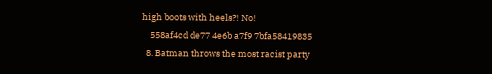high boots with heels?! No!
    558af4cd de77 4e6b a7f9 7bfa58419835
  8. Batman throws the most racist party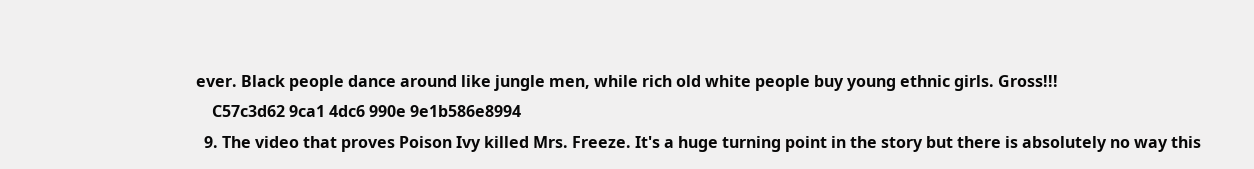ever. Black people dance around like jungle men, while rich old white people buy young ethnic girls. Gross!!!
    C57c3d62 9ca1 4dc6 990e 9e1b586e8994
  9. The video that proves Poison Ivy killed Mrs. Freeze. It's a huge turning point in the story but there is absolutely no way this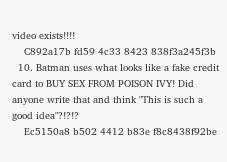video exists!!!!
    C892a17b fd59 4c33 8423 838f3a245f3b
  10. Batman uses what looks like a fake credit card to BUY SEX FROM POISON IVY! Did anyone write that and think "This is such a good idea"?!?!?
    Ec5150a8 b502 4412 b83e f8c8438f92be